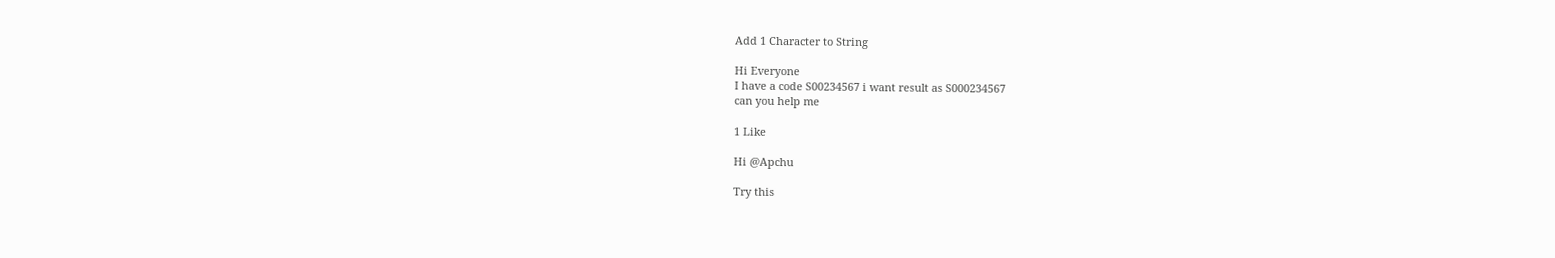Add 1 Character to String

Hi Everyone
I have a code S00234567 i want result as S000234567
can you help me

1 Like

Hi @Apchu

Try this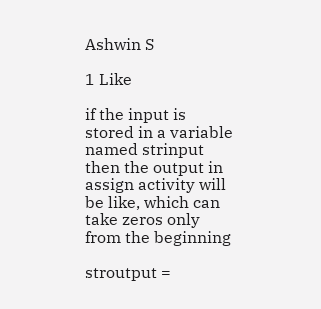Ashwin S

1 Like

if the input is stored in a variable named strinput
then the output in assign activity will be like, which can take zeros only from the beginning

stroutput =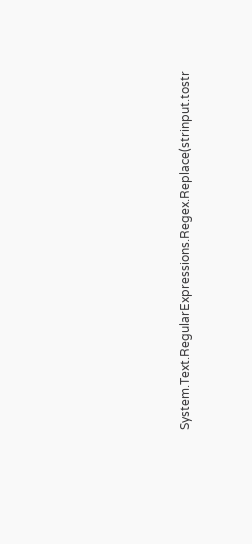System.Text.RegularExpressions.Regex.Replace(strinput.tostr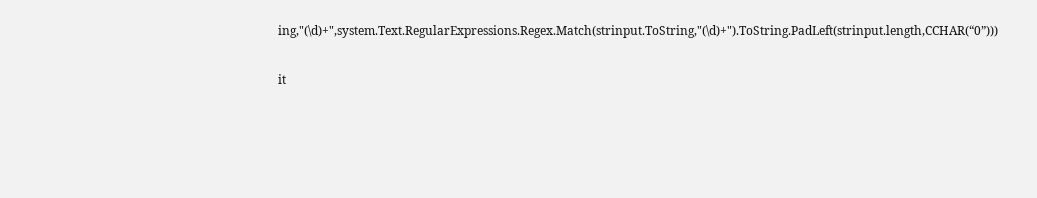ing,"(\d)+",system.Text.RegularExpressions.Regex.Match(strinput.ToString,"(\d)+").ToString.PadLeft(strinput.length,CCHAR(“0”)))

it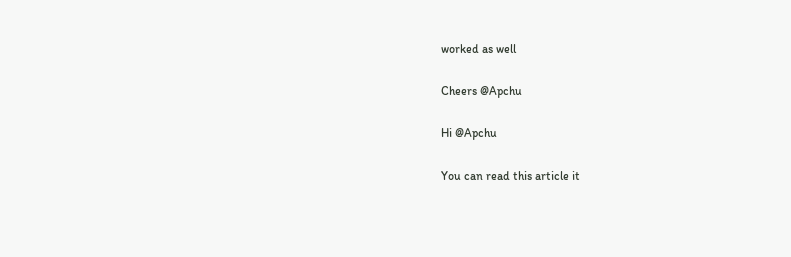worked as well

Cheers @Apchu

Hi @Apchu

You can read this article it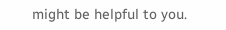might be helpful to you.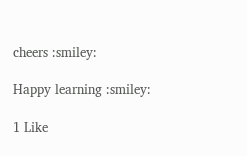cheers :smiley:

Happy learning :smiley:

1 Like